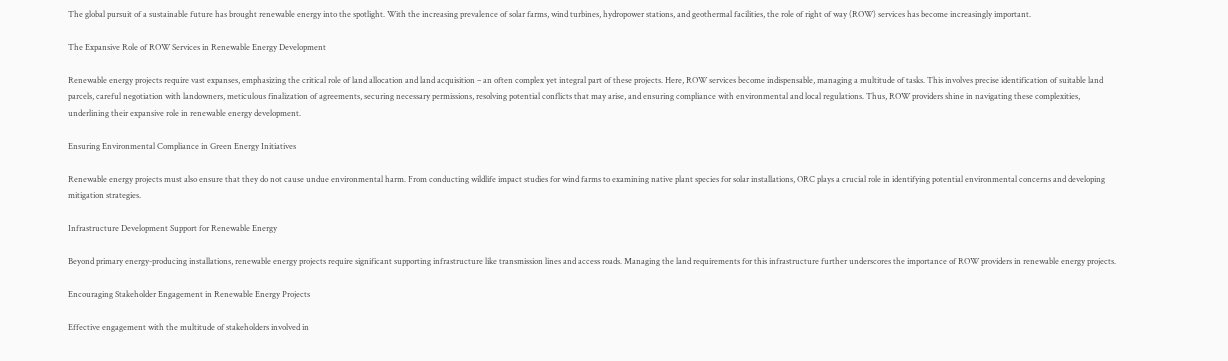The global pursuit of a sustainable future has brought renewable energy into the spotlight. With the increasing prevalence of solar farms, wind turbines, hydropower stations, and geothermal facilities, the role of right of way (ROW) services has become increasingly important.

The Expansive Role of ROW Services in Renewable Energy Development

Renewable energy projects require vast expanses, emphasizing the critical role of land allocation and land acquisition – an often complex yet integral part of these projects. Here, ROW services become indispensable, managing a multitude of tasks. This involves precise identification of suitable land parcels, careful negotiation with landowners, meticulous finalization of agreements, securing necessary permissions, resolving potential conflicts that may arise, and ensuring compliance with environmental and local regulations. Thus, ROW providers shine in navigating these complexities, underlining their expansive role in renewable energy development.

Ensuring Environmental Compliance in Green Energy Initiatives

Renewable energy projects must also ensure that they do not cause undue environmental harm. From conducting wildlife impact studies for wind farms to examining native plant species for solar installations, ORC plays a crucial role in identifying potential environmental concerns and developing mitigation strategies.

Infrastructure Development Support for Renewable Energy

Beyond primary energy-producing installations, renewable energy projects require significant supporting infrastructure like transmission lines and access roads. Managing the land requirements for this infrastructure further underscores the importance of ROW providers in renewable energy projects.

Encouraging Stakeholder Engagement in Renewable Energy Projects

Effective engagement with the multitude of stakeholders involved in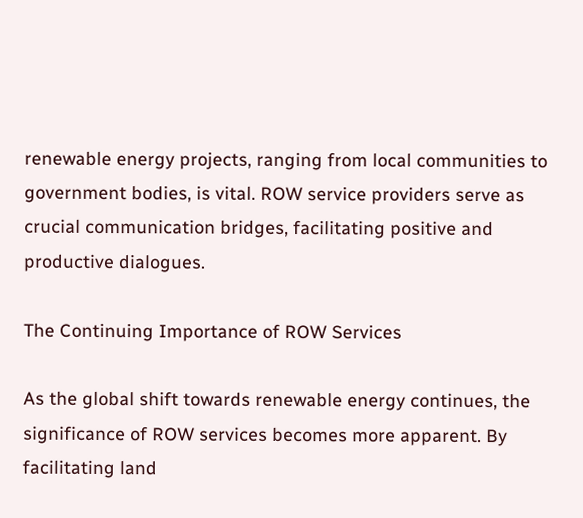renewable energy projects, ranging from local communities to government bodies, is vital. ROW service providers serve as crucial communication bridges, facilitating positive and productive dialogues.

The Continuing Importance of ROW Services

As the global shift towards renewable energy continues, the significance of ROW services becomes more apparent. By facilitating land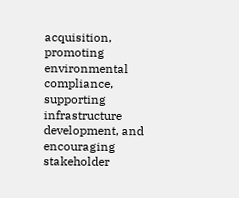acquisition, promoting environmental compliance, supporting infrastructure development, and encouraging stakeholder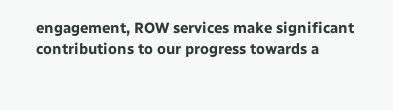engagement, ROW services make significant contributions to our progress towards a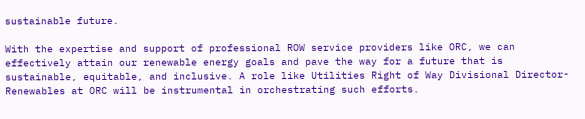sustainable future.

With the expertise and support of professional ROW service providers like ORC, we can effectively attain our renewable energy goals and pave the way for a future that is sustainable, equitable, and inclusive. A role like Utilities Right of Way Divisional Director- Renewables at ORC will be instrumental in orchestrating such efforts.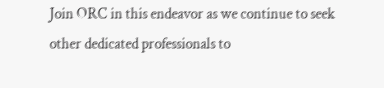Join ORC in this endeavor as we continue to seek other dedicated professionals to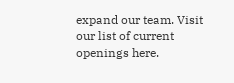expand our team. Visit our list of current openings here.